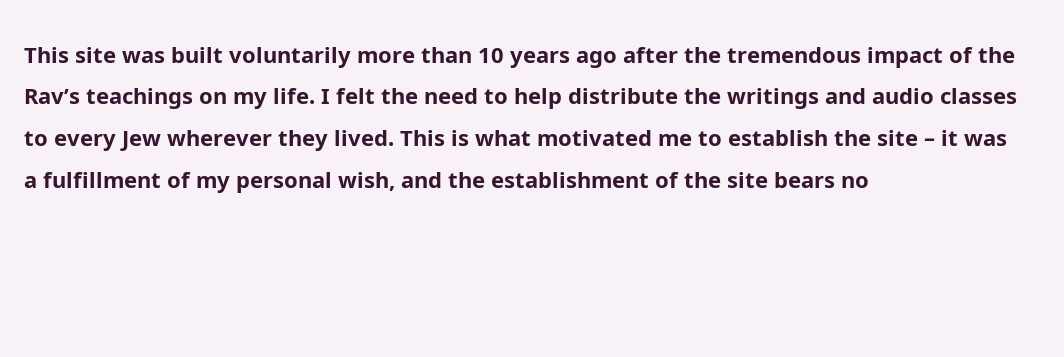This site was built voluntarily more than 10 years ago after the tremendous impact of the Rav’s teachings on my life. I felt the need to help distribute the writings and audio classes to every Jew wherever they lived. This is what motivated me to establish the site – it was a fulfillment of my personal wish, and the establishment of the site bears no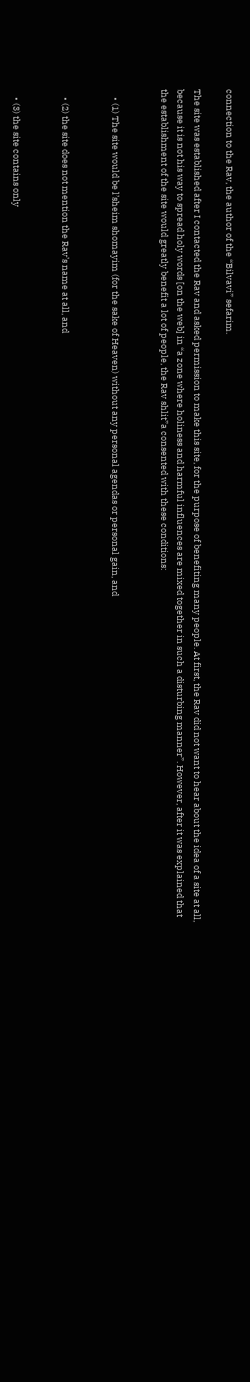connection to the Rav, the author of the “Bilvavi” sefarim.

The site was established after I contacted the Rav and asked permission to make this site, for the purpose of benefiting many people. At first, the Rav did not want to hear about the idea of a site at all, because it is not his way to spread holy words [on the web] in “a zone where holiness and harmful influences are mixed together in such a disturbing manner”. However, after it was explained that the establishment of the site would greatly benefit a lot of people, the Rav shlit”a consented with these conditions:


    • (1) The site would be l’sheim shomayim (for the sake of Heaven) without any personal agendas or personal gain, and


    • (2) the site does not mention the Rav’s name at all, and


    • (3) the site contains only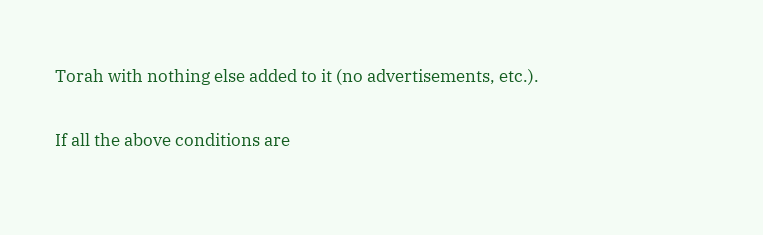Torah with nothing else added to it (no advertisements, etc.).

If all the above conditions are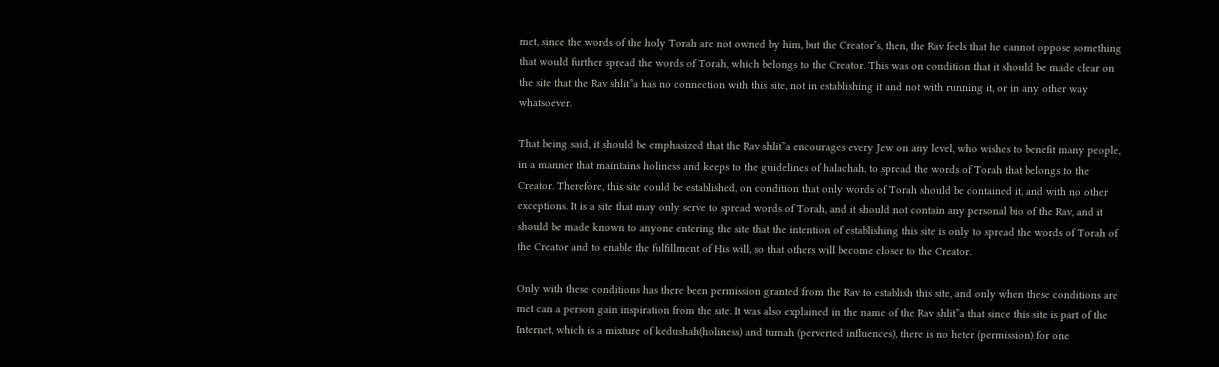met, since the words of the holy Torah are not owned by him, but the Creator’s, then, the Rav feels that he cannot oppose something that would further spread the words of Torah, which belongs to the Creator. This was on condition that it should be made clear on the site that the Rav shlit”a has no connection with this site, not in establishing it and not with running it, or in any other way whatsoever.

That being said, it should be emphasized that the Rav shlit”a encourages every Jew on any level, who wishes to benefit many people, in a manner that maintains holiness and keeps to the guidelines of halachah, to spread the words of Torah that belongs to the Creator. Therefore, this site could be established, on condition that only words of Torah should be contained it, and with no other exceptions. It is a site that may only serve to spread words of Torah, and it should not contain any personal bio of the Rav, and it should be made known to anyone entering the site that the intention of establishing this site is only to spread the words of Torah of the Creator and to enable the fulfillment of His will, so that others will become closer to the Creator.

Only with these conditions has there been permission granted from the Rav to establish this site, and only when these conditions are met can a person gain inspiration from the site. It was also explained in the name of the Rav shlit”a that since this site is part of the Internet, which is a mixture of kedushah(holiness) and tumah (perverted influences), there is no heter (permission) for one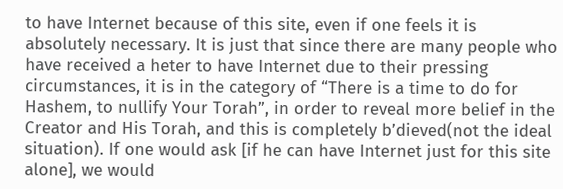to have Internet because of this site, even if one feels it is absolutely necessary. It is just that since there are many people who have received a heter to have Internet due to their pressing circumstances, it is in the category of “There is a time to do for Hashem, to nullify Your Torah”, in order to reveal more belief in the Creator and His Torah, and this is completely b’dieved(not the ideal situation). If one would ask [if he can have Internet just for this site alone], we would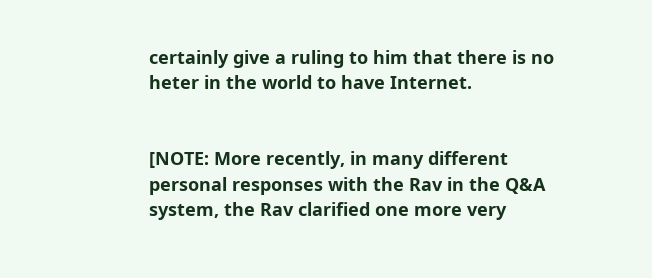certainly give a ruling to him that there is no heter in the world to have Internet.


[NOTE: More recently, in many different personal responses with the Rav in the Q&A system, the Rav clarified one more very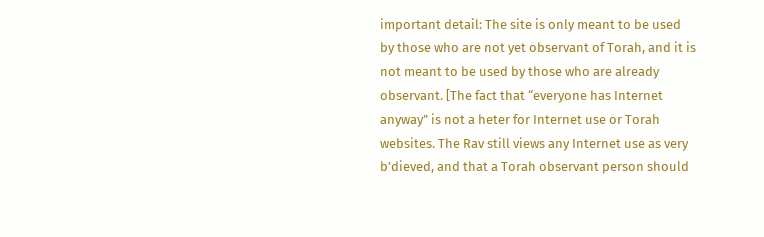important detail: The site is only meant to be used by those who are not yet observant of Torah, and it is not meant to be used by those who are already observant. [The fact that “everyone has Internet anyway” is not a heter for Internet use or Torah websites. The Rav still views any Internet use as very b’dieved, and that a Torah observant person should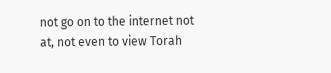not go on to the internet not at, not even to view Torah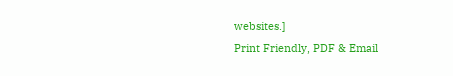websites.]
Print Friendly, PDF & Email